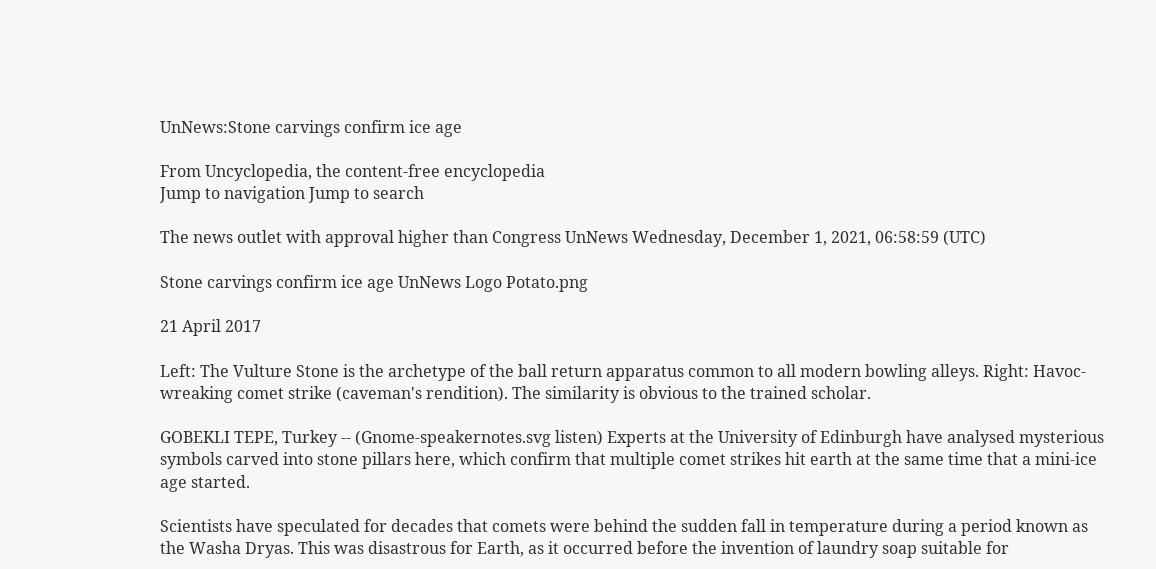UnNews:Stone carvings confirm ice age

From Uncyclopedia, the content-free encyclopedia
Jump to navigation Jump to search

The news outlet with approval higher than Congress UnNews Wednesday, December 1, 2021, 06:58:59 (UTC)

Stone carvings confirm ice age UnNews Logo Potato.png

21 April 2017

Left: The Vulture Stone is the archetype of the ball return apparatus common to all modern bowling alleys. Right: Havoc-wreaking comet strike (caveman's rendition). The similarity is obvious to the trained scholar.

GOBEKLI TEPE, Turkey -- (Gnome-speakernotes.svg listen) Experts at the University of Edinburgh have analysed mysterious symbols carved into stone pillars here, which confirm that multiple comet strikes hit earth at the same time that a mini-ice age started.

Scientists have speculated for decades that comets were behind the sudden fall in temperature during a period known as the Washa Dryas. This was disastrous for Earth, as it occurred before the invention of laundry soap suitable for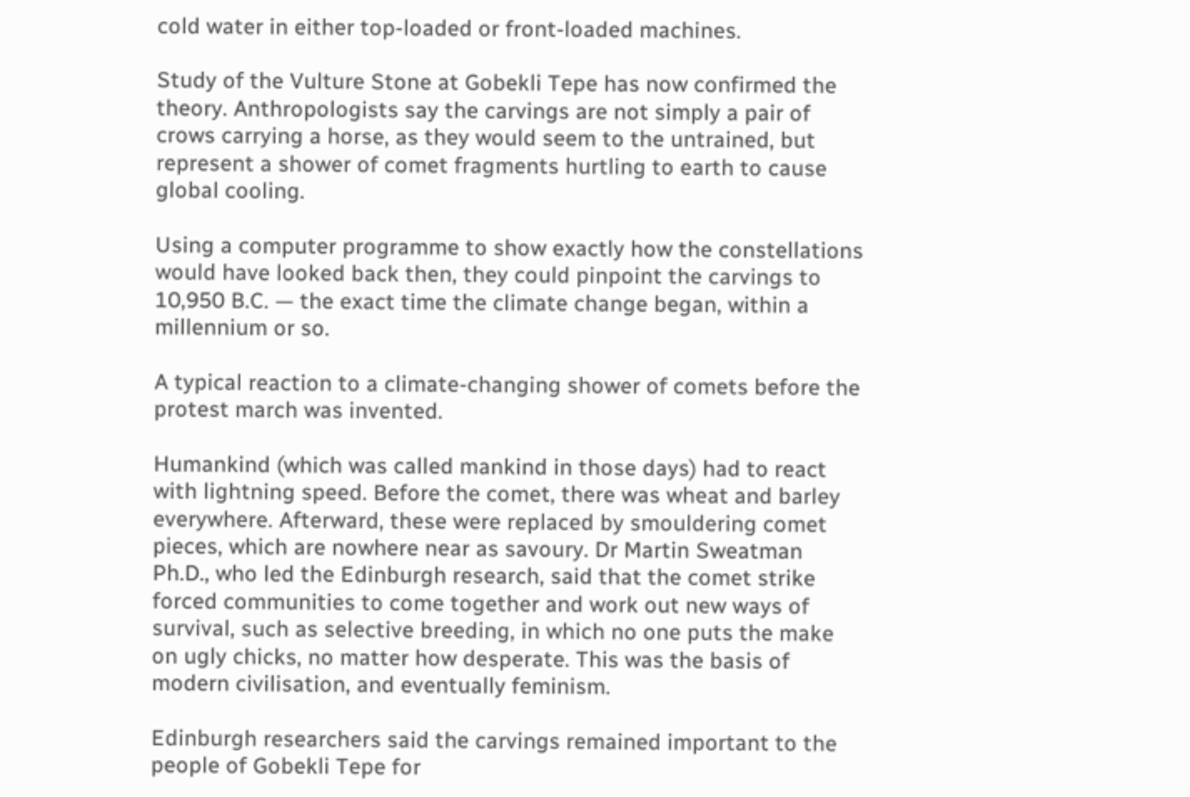cold water in either top-loaded or front-loaded machines.

Study of the Vulture Stone at Gobekli Tepe has now confirmed the theory. Anthropologists say the carvings are not simply a pair of crows carrying a horse, as they would seem to the untrained, but represent a shower of comet fragments hurtling to earth to cause global cooling.

Using a computer programme to show exactly how the constellations would have looked back then, they could pinpoint the carvings to 10,950 B.C. — the exact time the climate change began, within a millennium or so.

A typical reaction to a climate-changing shower of comets before the protest march was invented.

Humankind (which was called mankind in those days) had to react with lightning speed. Before the comet, there was wheat and barley everywhere. Afterward, these were replaced by smouldering comet pieces, which are nowhere near as savoury. Dr Martin Sweatman Ph.D., who led the Edinburgh research, said that the comet strike forced communities to come together and work out new ways of survival, such as selective breeding, in which no one puts the make on ugly chicks, no matter how desperate. This was the basis of modern civilisation, and eventually feminism.

Edinburgh researchers said the carvings remained important to the people of Gobekli Tepe for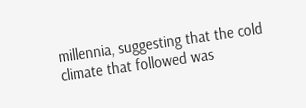millennia, suggesting that the cold climate that followed was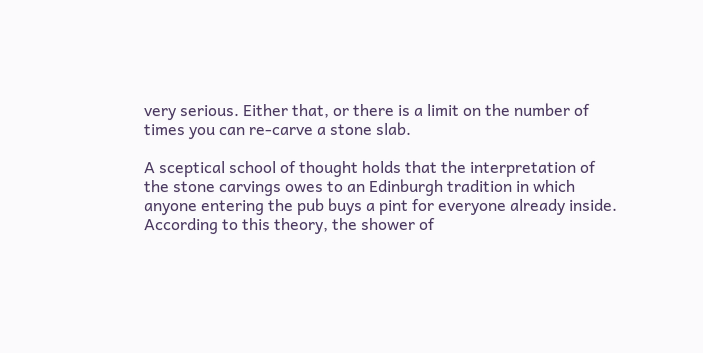very serious. Either that, or there is a limit on the number of times you can re-carve a stone slab.

A sceptical school of thought holds that the interpretation of the stone carvings owes to an Edinburgh tradition in which anyone entering the pub buys a pint for everyone already inside. According to this theory, the shower of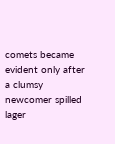comets became evident only after a clumsy newcomer spilled lager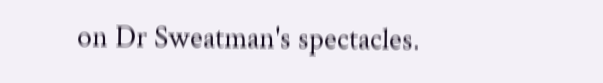on Dr Sweatman's spectacles.